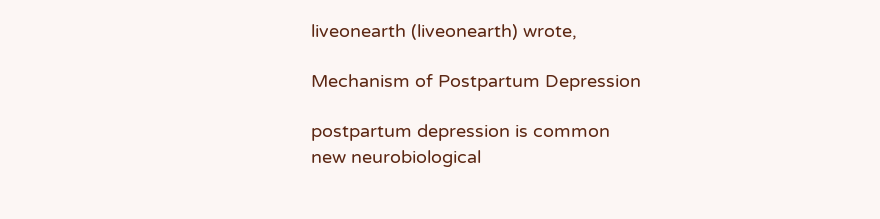liveonearth (liveonearth) wrote,

Mechanism of Postpartum Depression

postpartum depression is common
new neurobiological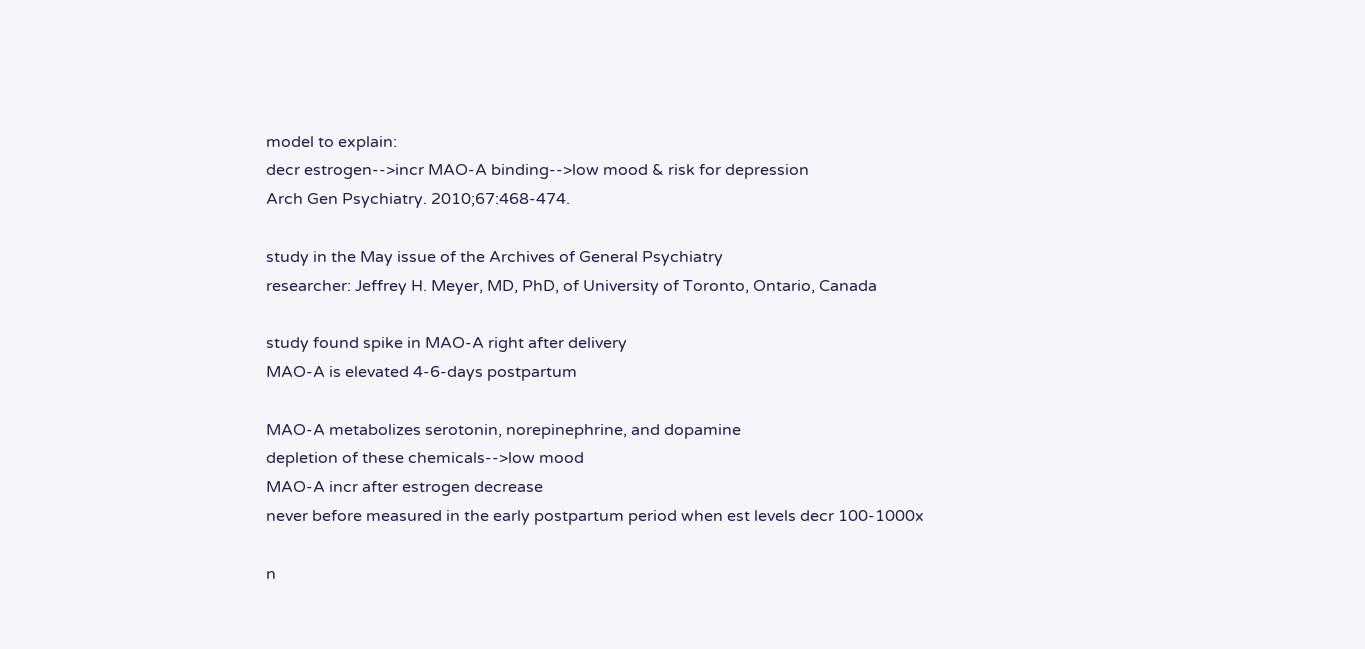model to explain:
decr estrogen-->incr MAO-A binding-->low mood & risk for depression
Arch Gen Psychiatry. 2010;67:468-474.

study in the May issue of the Archives of General Psychiatry
researcher: Jeffrey H. Meyer, MD, PhD, of University of Toronto, Ontario, Canada

study found spike in MAO-A right after delivery
MAO-A is elevated 4-6-days postpartum

MAO-A metabolizes serotonin, norepinephrine, and dopamine
depletion of these chemicals-->low mood
MAO-A incr after estrogen decrease
never before measured in the early postpartum period when est levels decr 100-1000x

n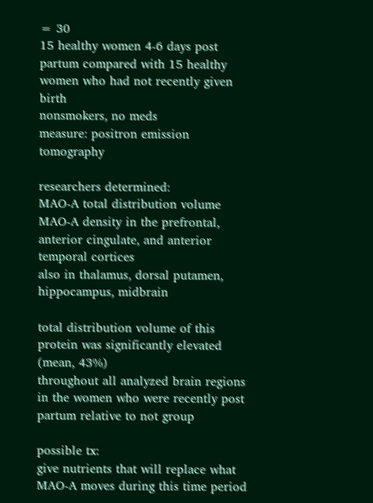= 30
15 healthy women 4-6 days post partum compared with 15 healthy women who had not recently given birth
nonsmokers, no meds
measure: positron emission tomography

researchers determined:
MAO-A total distribution volume
MAO-A density in the prefrontal, anterior cingulate, and anterior temporal cortices
also in thalamus, dorsal putamen, hippocampus, midbrain

total distribution volume of this protein was significantly elevated (mean, 43%)
throughout all analyzed brain regions in the women who were recently post partum relative to not group

possible tx:
give nutrients that will replace what MAO-A moves during this time period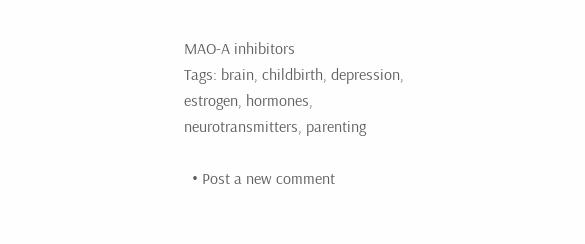MAO-A inhibitors
Tags: brain, childbirth, depression, estrogen, hormones, neurotransmitters, parenting

  • Post a new comment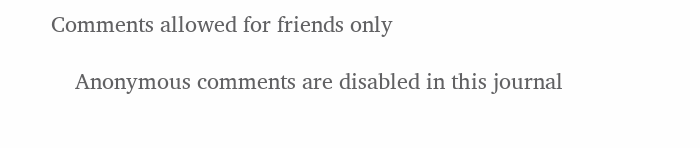Comments allowed for friends only

    Anonymous comments are disabled in this journal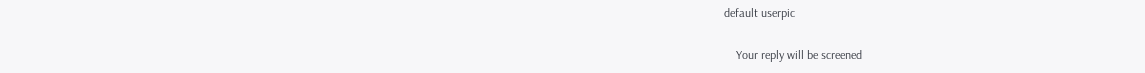default userpic

    Your reply will be screened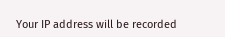Your IP address will be recorded